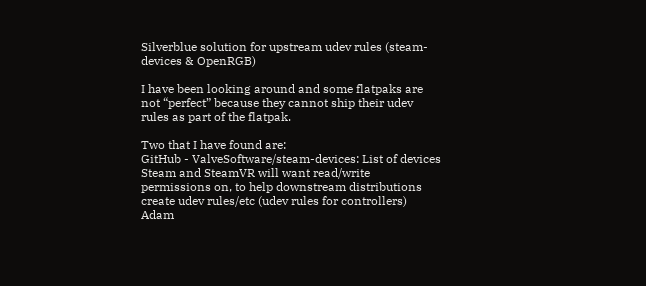Silverblue solution for upstream udev rules (steam-devices & OpenRGB)

I have been looking around and some flatpaks are not “perfect” because they cannot ship their udev rules as part of the flatpak.

Two that I have found are:
GitHub - ValveSoftware/steam-devices: List of devices Steam and SteamVR will want read/write permissions on, to help downstream distributions create udev rules/etc (udev rules for controllers)
Adam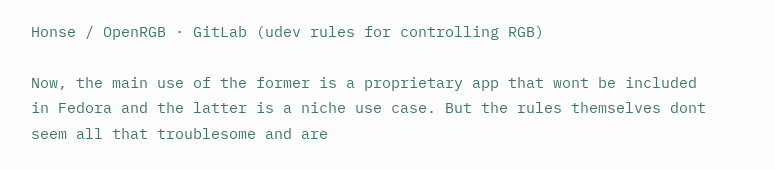Honse / OpenRGB · GitLab (udev rules for controlling RGB)

Now, the main use of the former is a proprietary app that wont be included in Fedora and the latter is a niche use case. But the rules themselves dont seem all that troublesome and are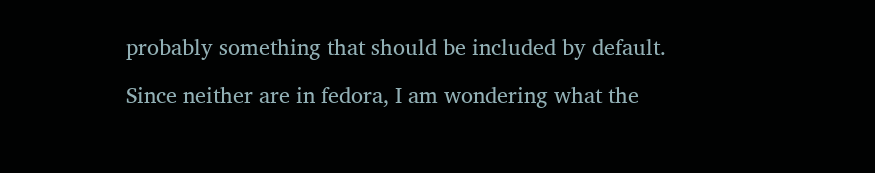probably something that should be included by default.

Since neither are in fedora, I am wondering what the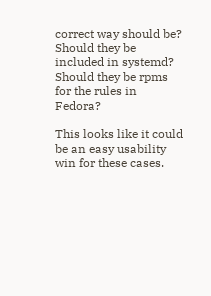correct way should be? Should they be included in systemd? Should they be rpms for the rules in Fedora?

This looks like it could be an easy usability win for these cases.